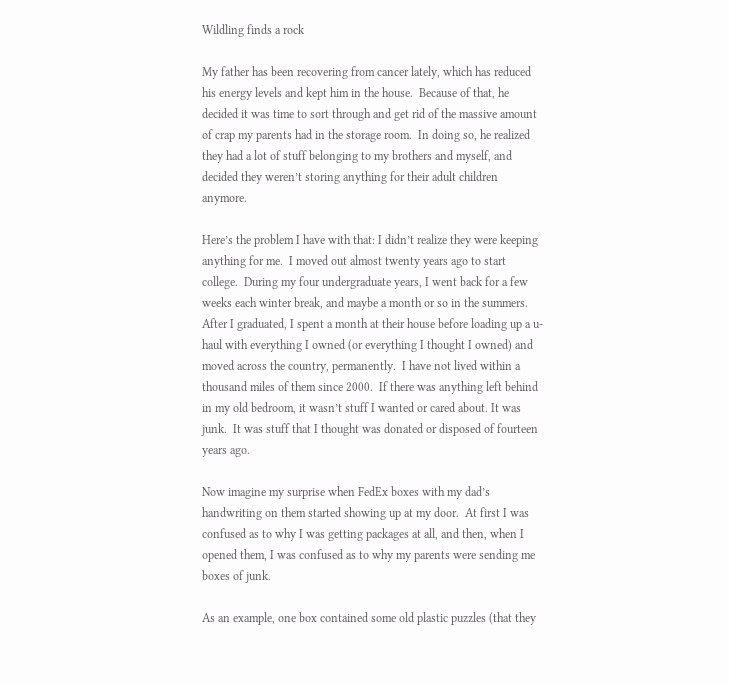Wildling finds a rock

My father has been recovering from cancer lately, which has reduced his energy levels and kept him in the house.  Because of that, he decided it was time to sort through and get rid of the massive amount of crap my parents had in the storage room.  In doing so, he realized they had a lot of stuff belonging to my brothers and myself, and decided they weren’t storing anything for their adult children anymore.

Here’s the problem I have with that: I didn’t realize they were keeping anything for me.  I moved out almost twenty years ago to start college.  During my four undergraduate years, I went back for a few weeks each winter break, and maybe a month or so in the summers.  After I graduated, I spent a month at their house before loading up a u-haul with everything I owned (or everything I thought I owned) and moved across the country, permanently.  I have not lived within a thousand miles of them since 2000.  If there was anything left behind in my old bedroom, it wasn’t stuff I wanted or cared about. It was junk.  It was stuff that I thought was donated or disposed of fourteen years ago.

Now imagine my surprise when FedEx boxes with my dad’s handwriting on them started showing up at my door.  At first I was confused as to why I was getting packages at all, and then, when I opened them, I was confused as to why my parents were sending me boxes of junk.

As an example, one box contained some old plastic puzzles (that they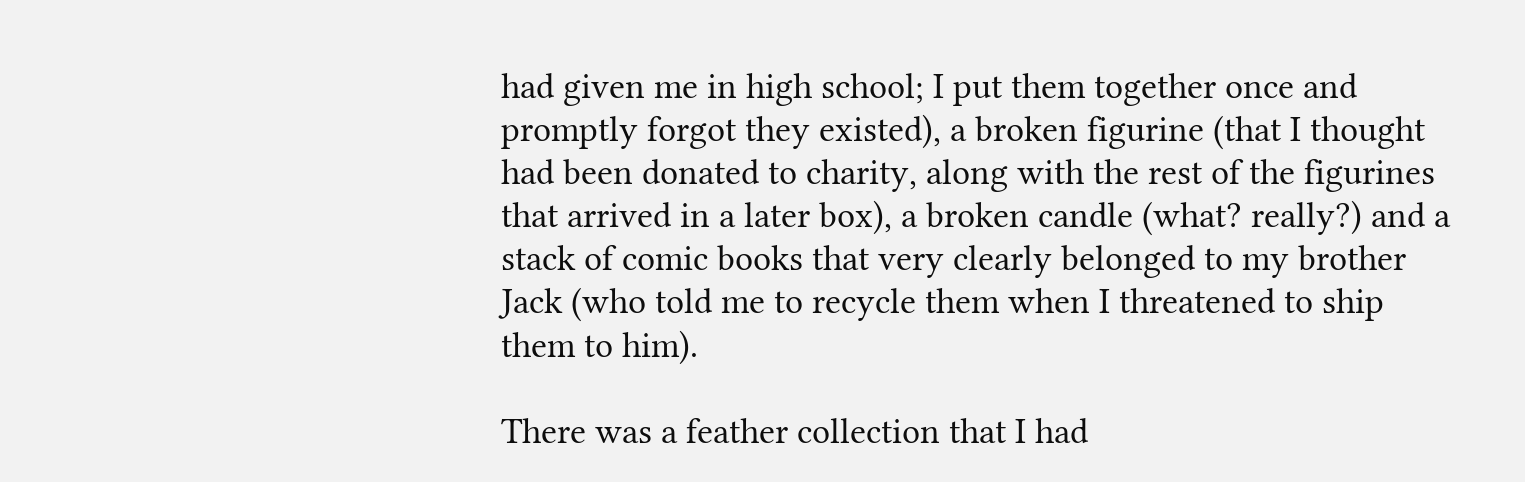had given me in high school; I put them together once and promptly forgot they existed), a broken figurine (that I thought had been donated to charity, along with the rest of the figurines that arrived in a later box), a broken candle (what? really?) and a stack of comic books that very clearly belonged to my brother Jack (who told me to recycle them when I threatened to ship them to him).

There was a feather collection that I had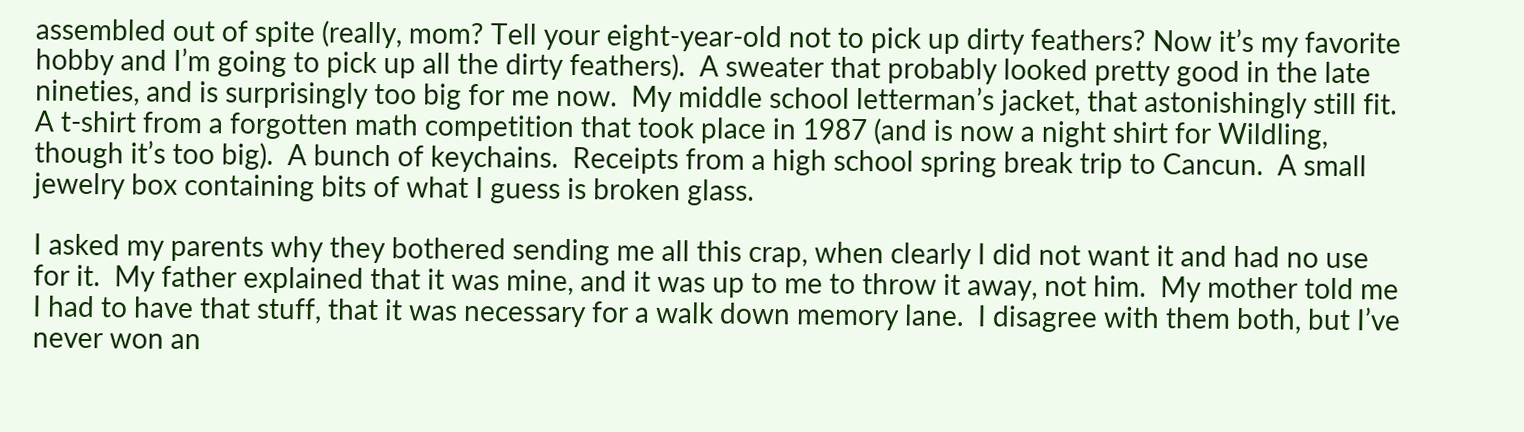assembled out of spite (really, mom? Tell your eight-year-old not to pick up dirty feathers? Now it’s my favorite hobby and I’m going to pick up all the dirty feathers).  A sweater that probably looked pretty good in the late nineties, and is surprisingly too big for me now.  My middle school letterman’s jacket, that astonishingly still fit.  A t-shirt from a forgotten math competition that took place in 1987 (and is now a night shirt for Wildling, though it’s too big).  A bunch of keychains.  Receipts from a high school spring break trip to Cancun.  A small jewelry box containing bits of what I guess is broken glass.

I asked my parents why they bothered sending me all this crap, when clearly I did not want it and had no use for it.  My father explained that it was mine, and it was up to me to throw it away, not him.  My mother told me I had to have that stuff, that it was necessary for a walk down memory lane.  I disagree with them both, but I’ve never won an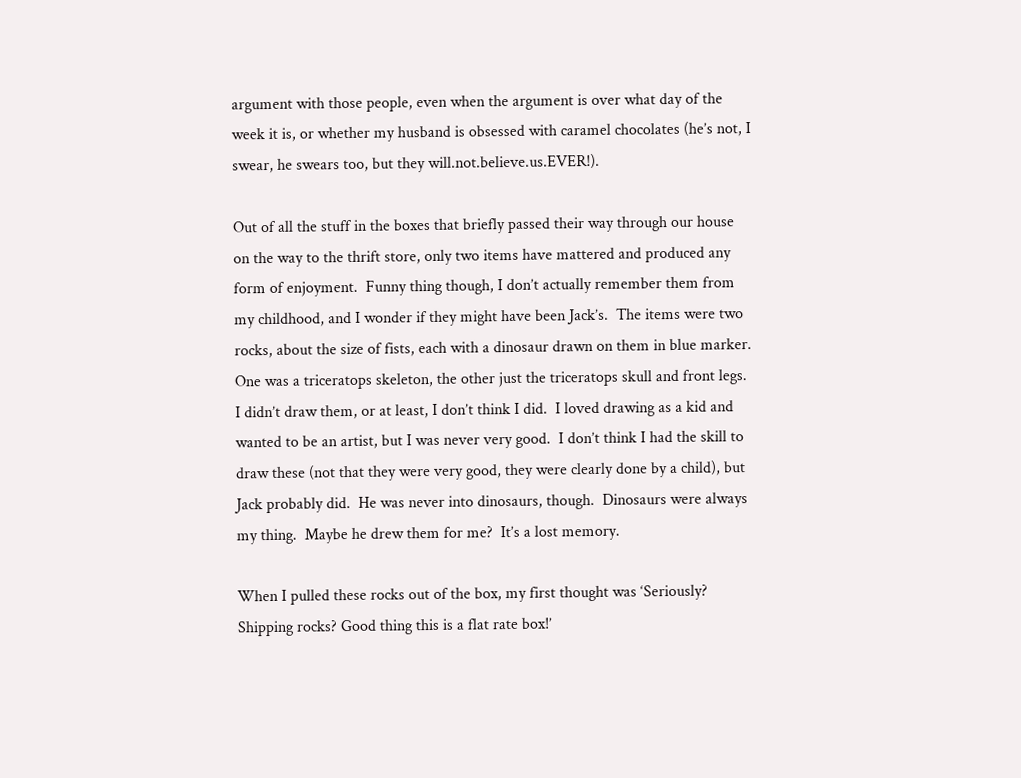argument with those people, even when the argument is over what day of the week it is, or whether my husband is obsessed with caramel chocolates (he’s not, I swear, he swears too, but they will.not.believe.us.EVER!).

Out of all the stuff in the boxes that briefly passed their way through our house on the way to the thrift store, only two items have mattered and produced any form of enjoyment.  Funny thing though, I don’t actually remember them from my childhood, and I wonder if they might have been Jack’s.  The items were two rocks, about the size of fists, each with a dinosaur drawn on them in blue marker.  One was a triceratops skeleton, the other just the triceratops skull and front legs.  I didn’t draw them, or at least, I don’t think I did.  I loved drawing as a kid and wanted to be an artist, but I was never very good.  I don’t think I had the skill to draw these (not that they were very good, they were clearly done by a child), but Jack probably did.  He was never into dinosaurs, though.  Dinosaurs were always my thing.  Maybe he drew them for me?  It’s a lost memory.

When I pulled these rocks out of the box, my first thought was ‘Seriously? Shipping rocks? Good thing this is a flat rate box!’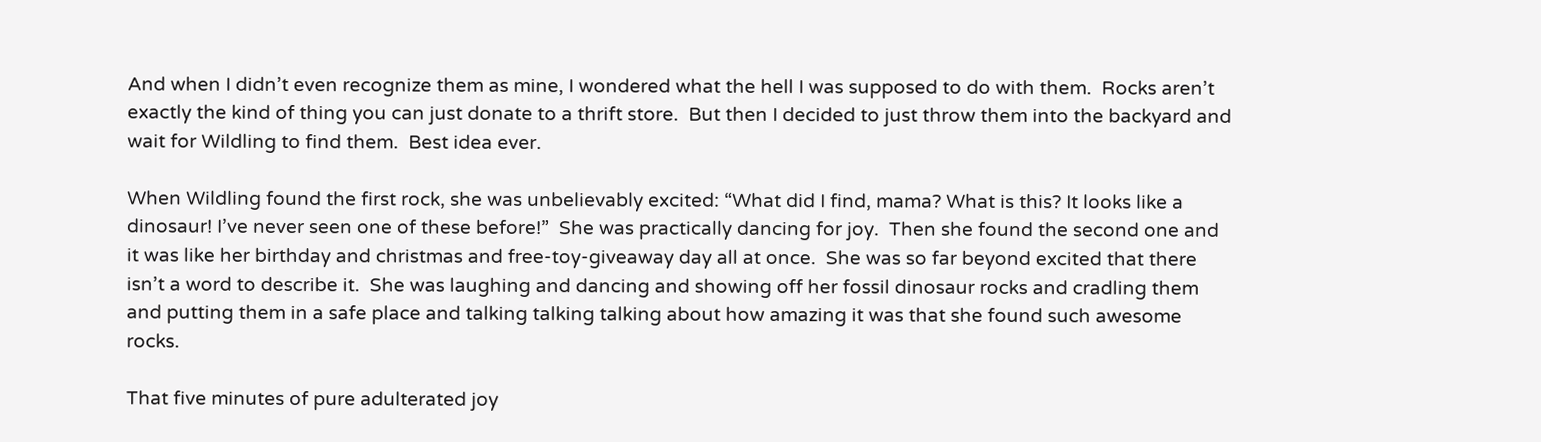And when I didn’t even recognize them as mine, I wondered what the hell I was supposed to do with them.  Rocks aren’t exactly the kind of thing you can just donate to a thrift store.  But then I decided to just throw them into the backyard and wait for Wildling to find them.  Best idea ever.

When Wildling found the first rock, she was unbelievably excited: “What did I find, mama? What is this? It looks like a dinosaur! I’ve never seen one of these before!”  She was practically dancing for joy.  Then she found the second one and it was like her birthday and christmas and free-toy-giveaway day all at once.  She was so far beyond excited that there isn’t a word to describe it.  She was laughing and dancing and showing off her fossil dinosaur rocks and cradling them and putting them in a safe place and talking talking talking about how amazing it was that she found such awesome rocks.

That five minutes of pure adulterated joy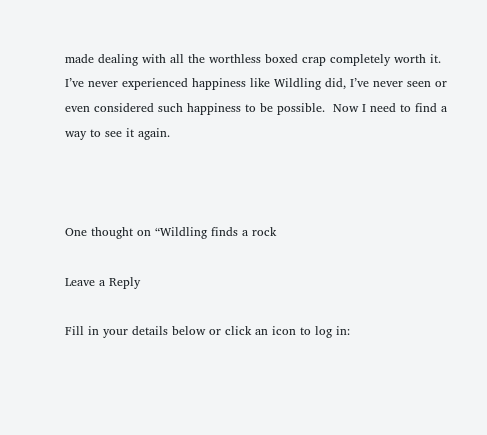made dealing with all the worthless boxed crap completely worth it.  I’ve never experienced happiness like Wildling did, I’ve never seen or even considered such happiness to be possible.  Now I need to find a way to see it again.



One thought on “Wildling finds a rock

Leave a Reply

Fill in your details below or click an icon to log in: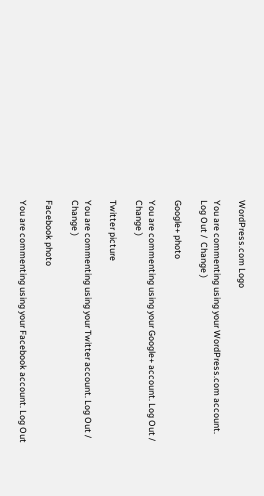WordPress.com Logo

You are commenting using your WordPress.com account. Log Out /  Change )

Google+ photo

You are commenting using your Google+ account. Log Out /  Change )

Twitter picture

You are commenting using your Twitter account. Log Out /  Change )

Facebook photo

You are commenting using your Facebook account. Log Out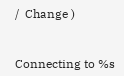/  Change )


Connecting to %s